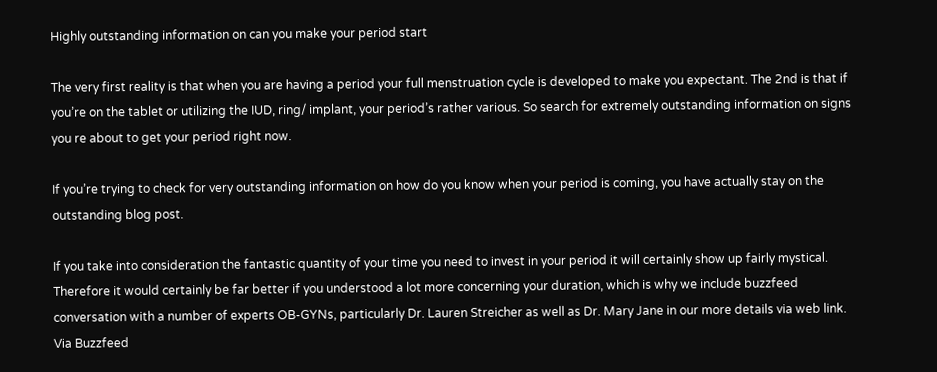Highly outstanding information on can you make your period start

The very first reality is that when you are having a period your full menstruation cycle is developed to make you expectant. The 2nd is that if you’re on the tablet or utilizing the IUD, ring/ implant, your period’s rather various. So search for extremely outstanding information on signs you re about to get your period right now.

If you’re trying to check for very outstanding information on how do you know when your period is coming, you have actually stay on the outstanding blog post.

If you take into consideration the fantastic quantity of your time you need to invest in your period it will certainly show up fairly mystical. Therefore it would certainly be far better if you understood a lot more concerning your duration, which is why we include buzzfeed conversation with a number of experts OB-GYNs, particularly Dr. Lauren Streicher as well as Dr. Mary Jane in our more details via web link. Via Buzzfeed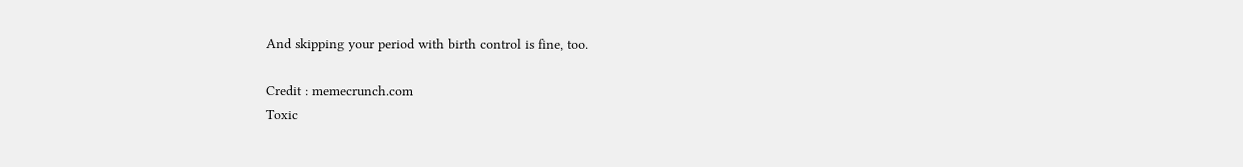And skipping your period with birth control is fine, too.

Credit : memecrunch.com
Toxic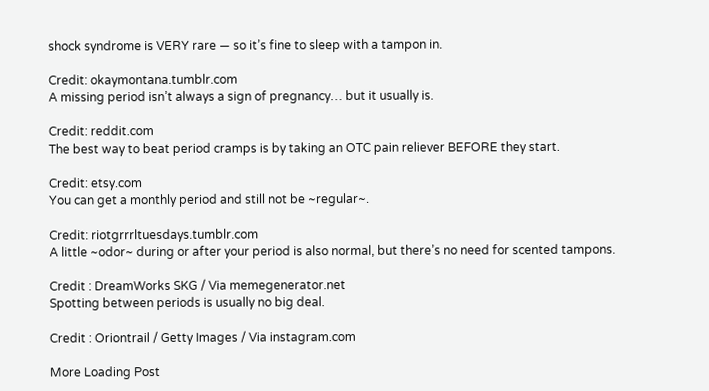shock syndrome is VERY rare — so it’s fine to sleep with a tampon in.

Credit: okaymontana.tumblr.com
A missing period isn’t always a sign of pregnancy… but it usually is.

Credit: reddit.com
The best way to beat period cramps is by taking an OTC pain reliever BEFORE they start.

Credit: etsy.com
You can get a monthly period and still not be ~regular~.

Credit: riotgrrrltuesdays.tumblr.com
A little ~odor~ during or after your period is also normal, but there’s no need for scented tampons.

Credit : DreamWorks SKG / Via memegenerator.net
Spotting between periods is usually no big deal.

Credit : Oriontrail / Getty Images / Via instagram.com

More Loading Post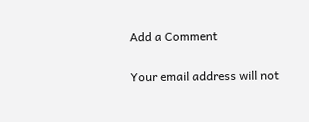Add a Comment

Your email address will not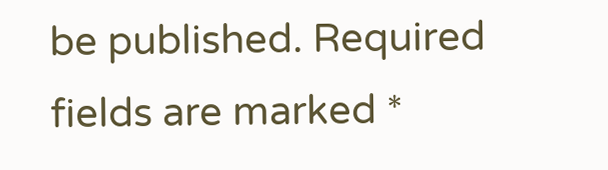be published. Required fields are marked *